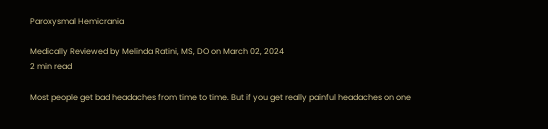Paroxysmal Hemicrania

Medically Reviewed by Melinda Ratini, MS, DO on March 02, 2024
2 min read

Most people get bad headaches from time to time. But if you get really painful headaches on one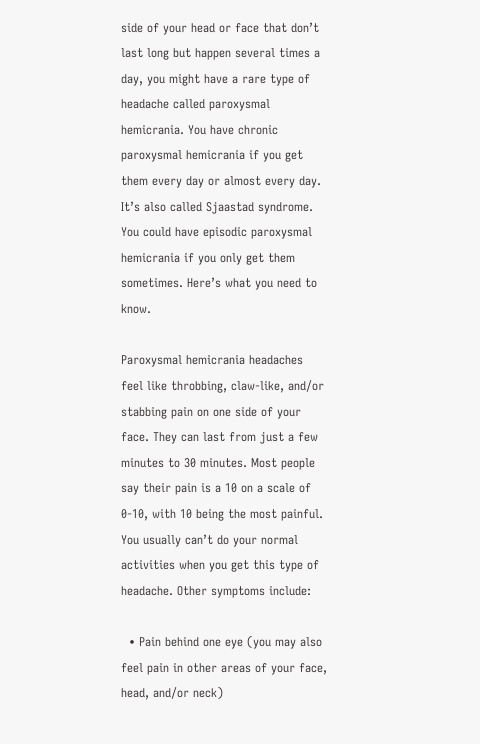side of your head or face that don’t last long but happen several times a day, you might have a rare type of headache called paroxysmal hemicrania. You have chronic paroxysmal hemicrania if you get them every day or almost every day. It’s also called Sjaastad syndrome. You could have episodic paroxysmal hemicrania if you only get them sometimes. Here’s what you need to know.

Paroxysmal hemicrania headaches feel like throbbing, claw-like, and/or stabbing pain on one side of your face. They can last from just a few minutes to 30 minutes. Most people say their pain is a 10 on a scale of 0-10, with 10 being the most painful. You usually can’t do your normal activities when you get this type of headache. Other symptoms include:

  • Pain behind one eye (you may also feel pain in other areas of your face, head, and/or neck)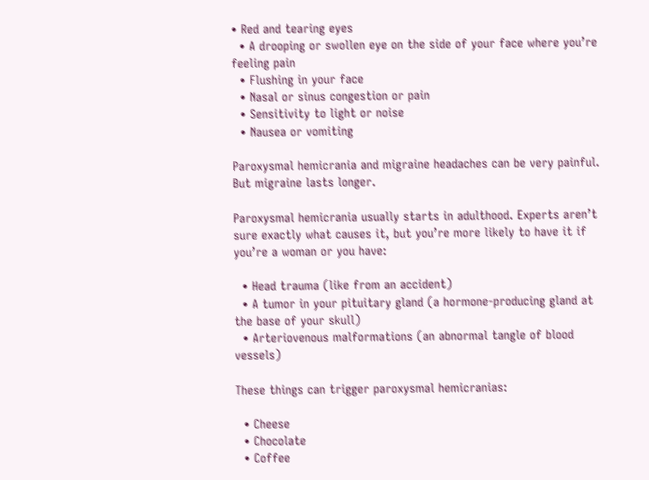• Red and tearing eyes
  • A drooping or swollen eye on the side of your face where you’re feeling pain
  • Flushing in your face
  • Nasal or sinus congestion or pain
  • Sensitivity to light or noise
  • Nausea or vomiting

Paroxysmal hemicrania and migraine headaches can be very painful. But migraine lasts longer.

Paroxysmal hemicrania usually starts in adulthood. Experts aren’t sure exactly what causes it, but you’re more likely to have it if you’re a woman or you have:

  • Head trauma (like from an accident)
  • A tumor in your pituitary gland (a hormone-producing gland at the base of your skull)
  • Arteriovenous malformations (an abnormal tangle of blood vessels)

These things can trigger paroxysmal hemicranias:

  • Cheese
  • Chocolate
  • Coffee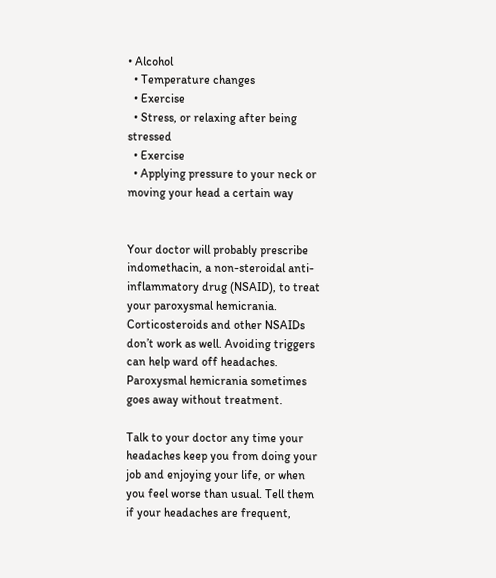• Alcohol
  • Temperature changes
  • Exercise
  • Stress, or relaxing after being stressed
  • Exercise
  • Applying pressure to your neck or moving your head a certain way


Your doctor will probably prescribe indomethacin, a non-steroidal anti-inflammatory drug (NSAID), to treat your paroxysmal hemicrania. Corticosteroids and other NSAIDs don’t work as well. Avoiding triggers can help ward off headaches. Paroxysmal hemicrania sometimes goes away without treatment.

Talk to your doctor any time your headaches keep you from doing your job and enjoying your life, or when you feel worse than usual. Tell them if your headaches are frequent,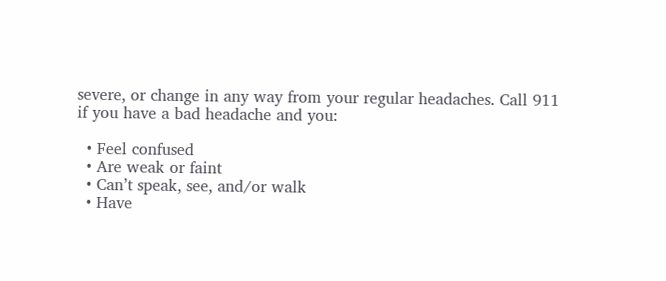severe, or change in any way from your regular headaches. Call 911 if you have a bad headache and you:

  • Feel confused
  • Are weak or faint
  • Can’t speak, see, and/or walk
  • Have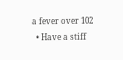a fever over 102
  • Have a stiff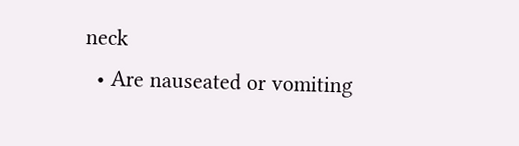neck
  • Are nauseated or vomiting